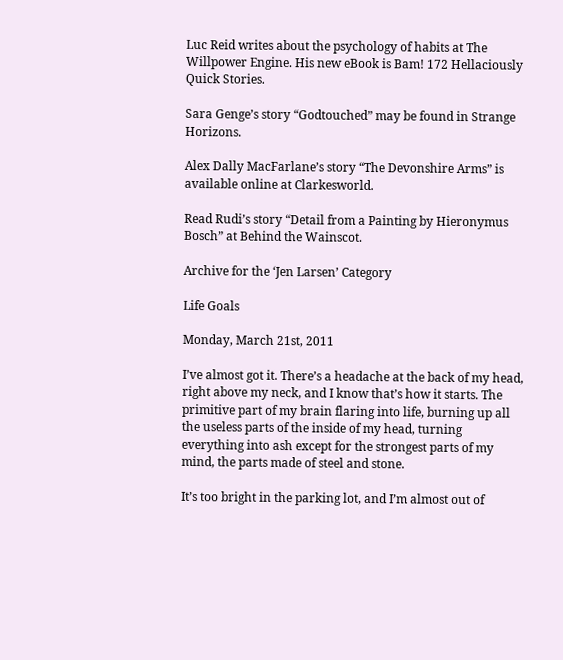Luc Reid writes about the psychology of habits at The Willpower Engine. His new eBook is Bam! 172 Hellaciously Quick Stories.

Sara Genge’s story “Godtouched” may be found in Strange Horizons.

Alex Dally MacFarlane’s story “The Devonshire Arms” is available online at Clarkesworld.

Read Rudi’s story “Detail from a Painting by Hieronymus Bosch” at Behind the Wainscot.

Archive for the ‘Jen Larsen’ Category

Life Goals

Monday, March 21st, 2011

I’ve almost got it. There’s a headache at the back of my head, right above my neck, and I know that’s how it starts. The primitive part of my brain flaring into life, burning up all the useless parts of the inside of my head, turning everything into ash except for the strongest parts of my mind, the parts made of steel and stone.

It’s too bright in the parking lot, and I’m almost out of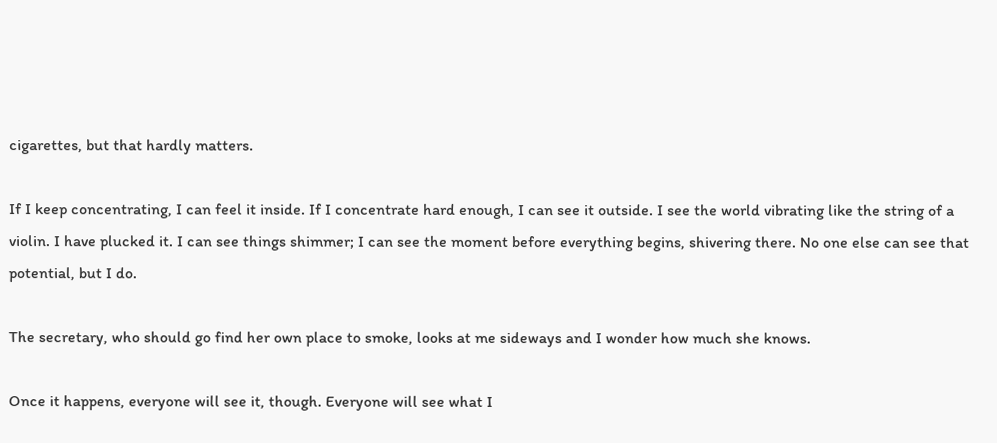cigarettes, but that hardly matters.

If I keep concentrating, I can feel it inside. If I concentrate hard enough, I can see it outside. I see the world vibrating like the string of a violin. I have plucked it. I can see things shimmer; I can see the moment before everything begins, shivering there. No one else can see that potential, but I do.

The secretary, who should go find her own place to smoke, looks at me sideways and I wonder how much she knows.

Once it happens, everyone will see it, though. Everyone will see what I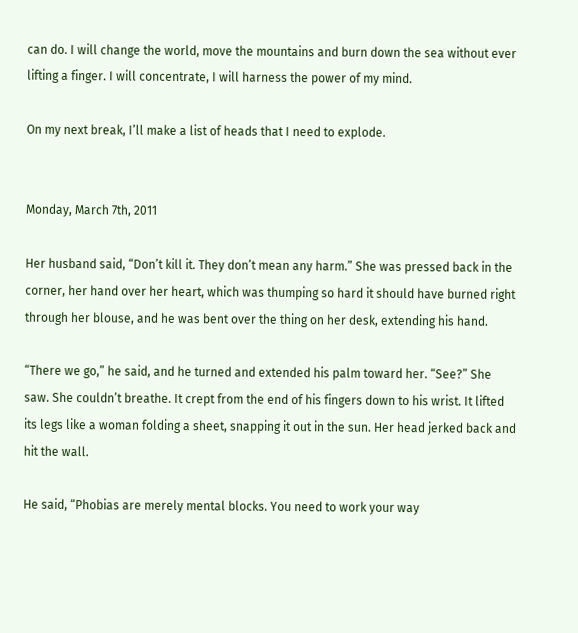can do. I will change the world, move the mountains and burn down the sea without ever lifting a finger. I will concentrate, I will harness the power of my mind.

On my next break, I’ll make a list of heads that I need to explode.


Monday, March 7th, 2011

Her husband said, “Don’t kill it. They don’t mean any harm.” She was pressed back in the corner, her hand over her heart, which was thumping so hard it should have burned right through her blouse, and he was bent over the thing on her desk, extending his hand.

“There we go,” he said, and he turned and extended his palm toward her. “See?” She saw. She couldn’t breathe. It crept from the end of his fingers down to his wrist. It lifted its legs like a woman folding a sheet, snapping it out in the sun. Her head jerked back and hit the wall.

He said, “Phobias are merely mental blocks. You need to work your way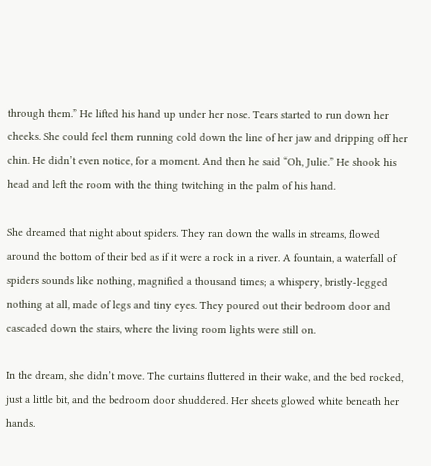through them.” He lifted his hand up under her nose. Tears started to run down her cheeks. She could feel them running cold down the line of her jaw and dripping off her chin. He didn’t even notice, for a moment. And then he said “Oh, Julie.” He shook his head and left the room with the thing twitching in the palm of his hand.

She dreamed that night about spiders. They ran down the walls in streams, flowed around the bottom of their bed as if it were a rock in a river. A fountain, a waterfall of spiders sounds like nothing, magnified a thousand times; a whispery, bristly-legged nothing at all, made of legs and tiny eyes. They poured out their bedroom door and cascaded down the stairs, where the living room lights were still on.

In the dream, she didn’t move. The curtains fluttered in their wake, and the bed rocked, just a little bit, and the bedroom door shuddered. Her sheets glowed white beneath her hands.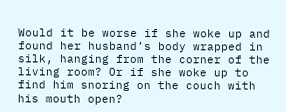Would it be worse if she woke up and found her husband’s body wrapped in silk, hanging from the corner of the living room? Or if she woke up to find him snoring on the couch with his mouth open?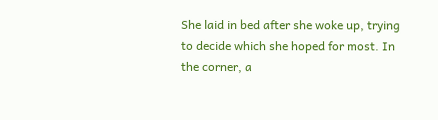She laid in bed after she woke up, trying to decide which she hoped for most. In the corner, a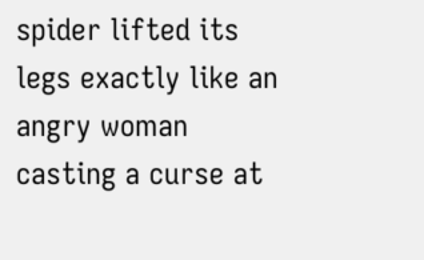spider lifted its legs exactly like an angry woman casting a curse at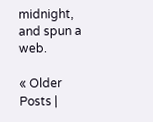midnight, and spun a web.

« Older Posts |